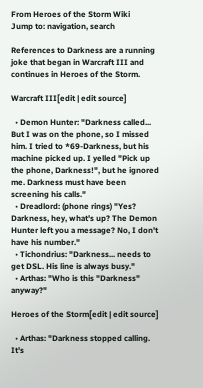From Heroes of the Storm Wiki
Jump to: navigation, search

References to Darkness are a running joke that began in Warcraft III and continues in Heroes of the Storm.

Warcraft III[edit | edit source]

  • Demon Hunter: "Darkness called... But I was on the phone, so I missed him. I tried to *69-Darkness, but his machine picked up. I yelled "Pick up the phone, Darkness!", but he ignored me. Darkness must have been screening his calls."
  • Dreadlord: (phone rings) "Yes? Darkness, hey, what's up? The Demon Hunter left you a message? No, I don't have his number."
  • Tichondrius: "Darkness... needs to get DSL. His line is always busy."
  • Arthas: "Who is this "Darkness" anyway?"

Heroes of the Storm[edit | edit source]

  • Arthas: "Darkness stopped calling. It's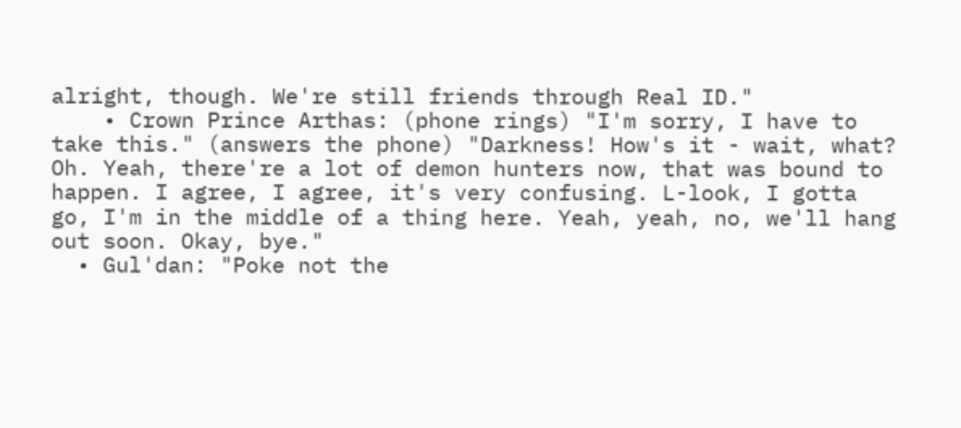alright, though. We're still friends through Real ID."
    • Crown Prince Arthas: (phone rings) "I'm sorry, I have to take this." (answers the phone) "Darkness! How's it - wait, what? Oh. Yeah, there're a lot of demon hunters now, that was bound to happen. I agree, I agree, it's very confusing. L-look, I gotta go, I'm in the middle of a thing here. Yeah, yeah, no, we'll hang out soon. Okay, bye."
  • Gul'dan: "Poke not the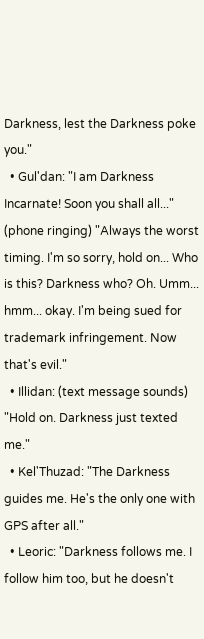Darkness, lest the Darkness poke you."
  • Gul'dan: "I am Darkness Incarnate! Soon you shall all..." (phone ringing) "Always the worst timing. I'm so sorry, hold on... Who is this? Darkness who? Oh. Umm... hmm... okay. I'm being sued for trademark infringement. Now that's evil."
  • Illidan: (text message sounds) "Hold on. Darkness just texted me."
  • Kel'Thuzad: "The Darkness guides me. He's the only one with GPS after all."
  • Leoric: "Darkness follows me. I follow him too, but he doesn't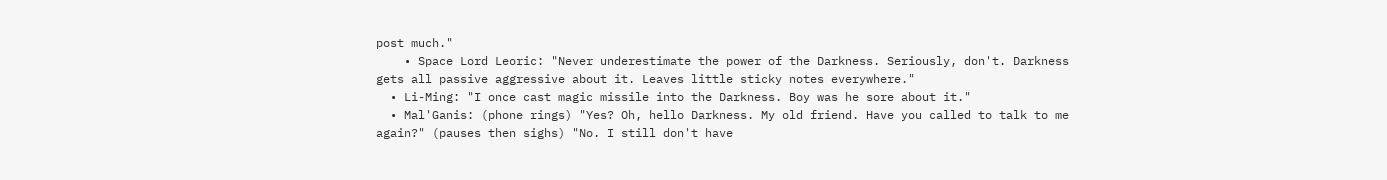post much."
    • Space Lord Leoric: "Never underestimate the power of the Darkness. Seriously, don't. Darkness gets all passive aggressive about it. Leaves little sticky notes everywhere."
  • Li-Ming: "I once cast magic missile into the Darkness. Boy was he sore about it."
  • Mal'Ganis: (phone rings) "Yes? Oh, hello Darkness. My old friend. Have you called to talk to me again?" (pauses then sighs) "No. I still don't have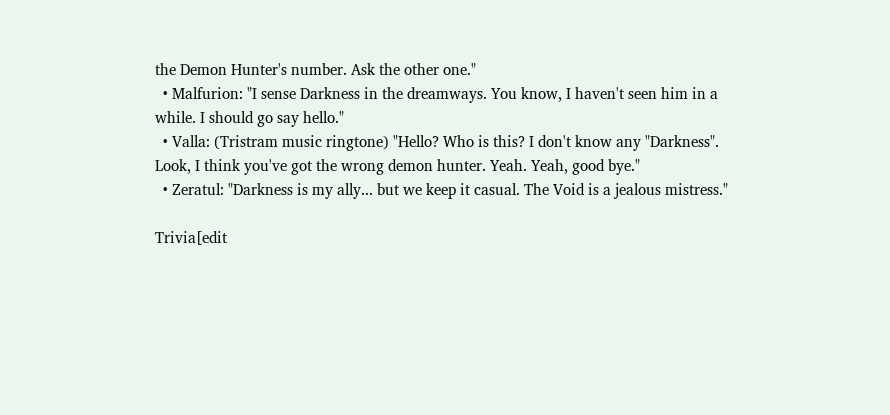the Demon Hunter's number. Ask the other one."
  • Malfurion: "I sense Darkness in the dreamways. You know, I haven't seen him in a while. I should go say hello."
  • Valla: (Tristram music ringtone) "Hello? Who is this? I don't know any "Darkness". Look, I think you've got the wrong demon hunter. Yeah. Yeah, good bye."
  • Zeratul: "Darkness is my ally... but we keep it casual. The Void is a jealous mistress."

Trivia[edit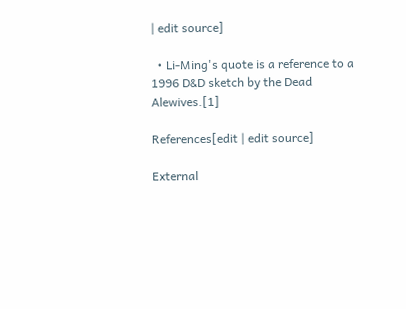| edit source]

  • Li-Ming's quote is a reference to a 1996 D&D sketch by the Dead Alewives.[1]

References[edit | edit source]

External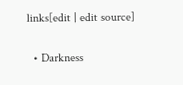links[edit | edit source]

  • Darkness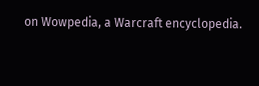on Wowpedia, a Warcraft encyclopedia.